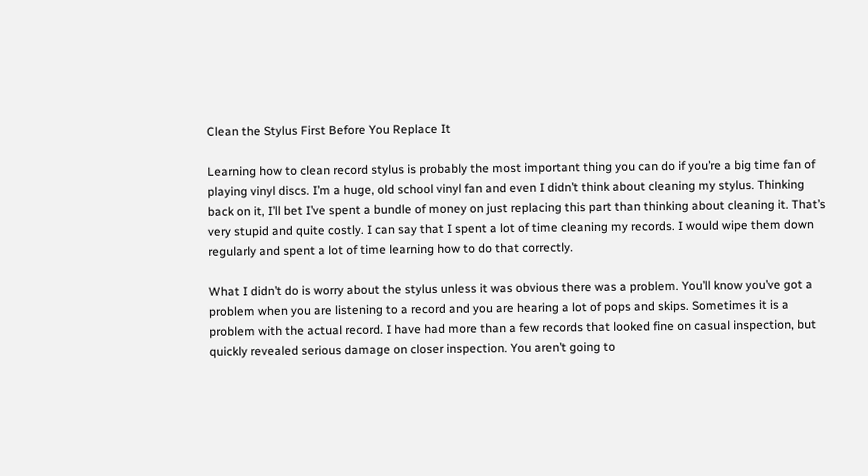Clean the Stylus First Before You Replace It

Learning how to clean record stylus is probably the most important thing you can do if you’re a big time fan of playing vinyl discs. I’m a huge, old school vinyl fan and even I didn’t think about cleaning my stylus. Thinking back on it, I’ll bet I’ve spent a bundle of money on just replacing this part than thinking about cleaning it. That’s very stupid and quite costly. I can say that I spent a lot of time cleaning my records. I would wipe them down regularly and spent a lot of time learning how to do that correctly.

What I didn’t do is worry about the stylus unless it was obvious there was a problem. You’ll know you’ve got a problem when you are listening to a record and you are hearing a lot of pops and skips. Sometimes it is a problem with the actual record. I have had more than a few records that looked fine on casual inspection, but quickly revealed serious damage on closer inspection. You aren’t going to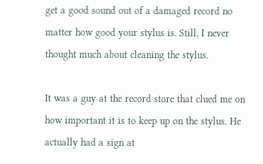get a good sound out of a damaged record no matter how good your stylus is. Still, I never thought much about cleaning the stylus.

It was a guy at the record store that clued me on how important it is to keep up on the stylus. He actually had a sign at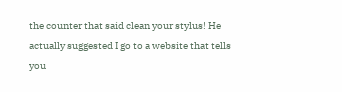the counter that said clean your stylus! He actually suggested I go to a website that tells you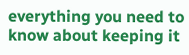everything you need to know about keeping it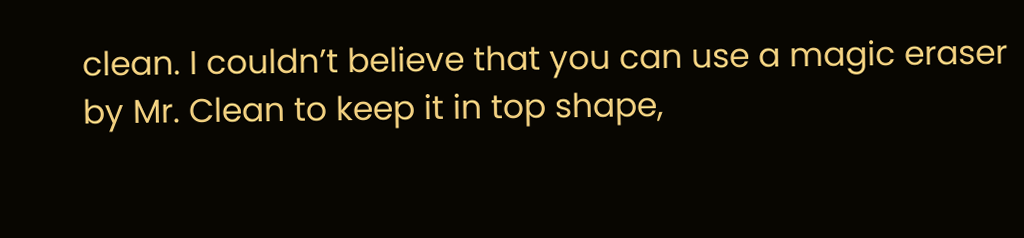clean. I couldn’t believe that you can use a magic eraser by Mr. Clean to keep it in top shape,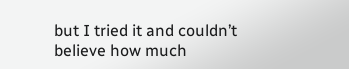but I tried it and couldn’t believe how much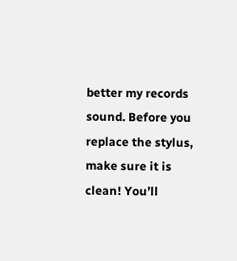better my records sound. Before you replace the stylus, make sure it is clean! You’ll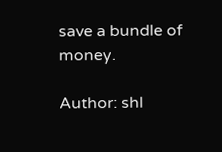save a bundle of money.

Author: shl